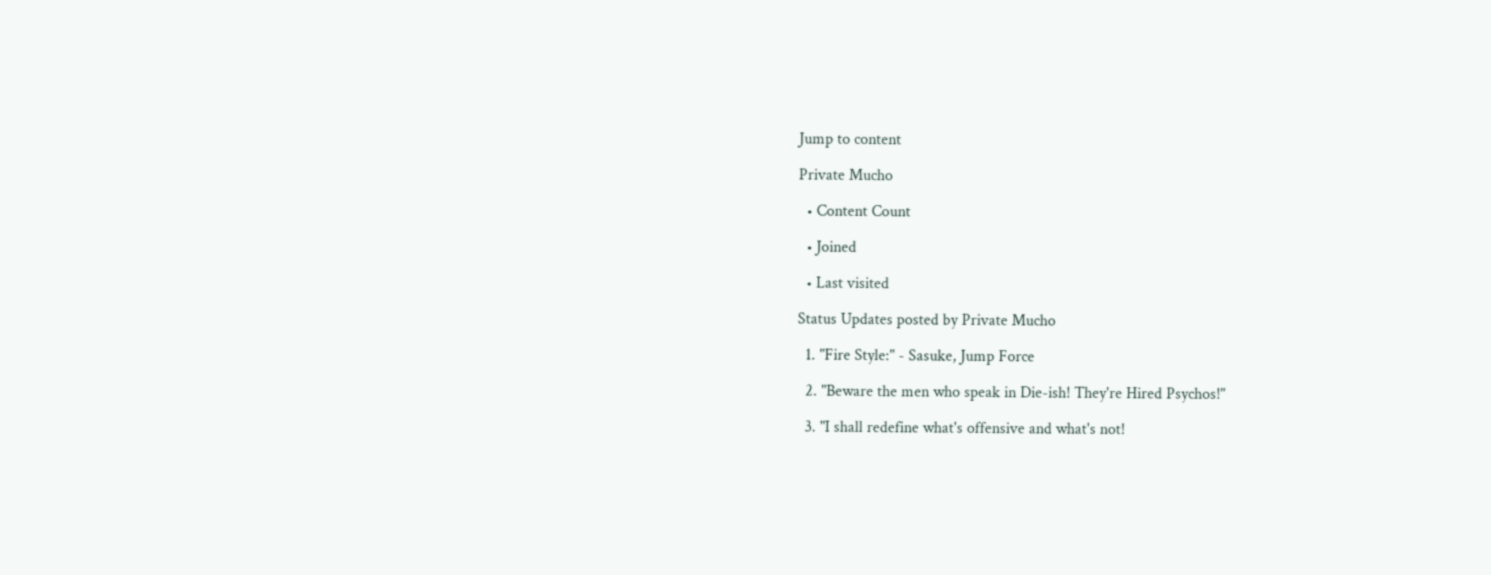Jump to content

Private Mucho

  • Content Count

  • Joined

  • Last visited

Status Updates posted by Private Mucho

  1. "Fire Style:" - Sasuke, Jump Force

  2. "Beware the men who speak in Die-ish! They're Hired Psychos!"

  3. "I shall redefine what's offensive and what's not!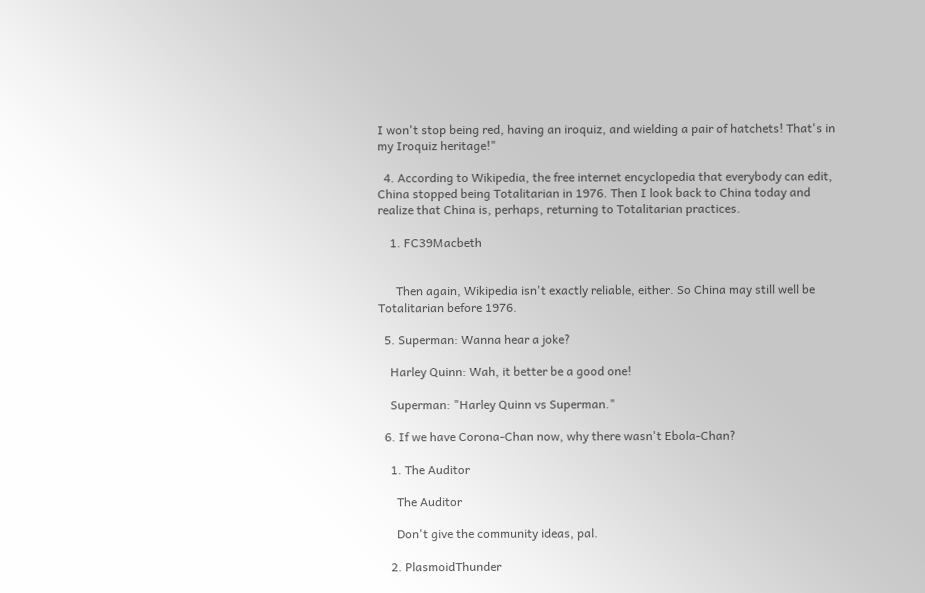I won't stop being red, having an iroquiz, and wielding a pair of hatchets! That's in my Iroquiz heritage!"

  4. According to Wikipedia, the free internet encyclopedia that everybody can edit, China stopped being Totalitarian in 1976. Then I look back to China today and realize that China is, perhaps, returning to Totalitarian practices.

    1. FC39Macbeth


      Then again, Wikipedia isn't exactly reliable, either. So China may still well be Totalitarian before 1976.

  5. Superman: Wanna hear a joke?

    Harley Quinn: Wah, it better be a good one!

    Superman: "Harley Quinn vs Superman."

  6. If we have Corona-Chan now, why there wasn't Ebola-Chan?

    1. The Auditor

      The Auditor

      Don't give the community ideas, pal.

    2. PlasmoidThunder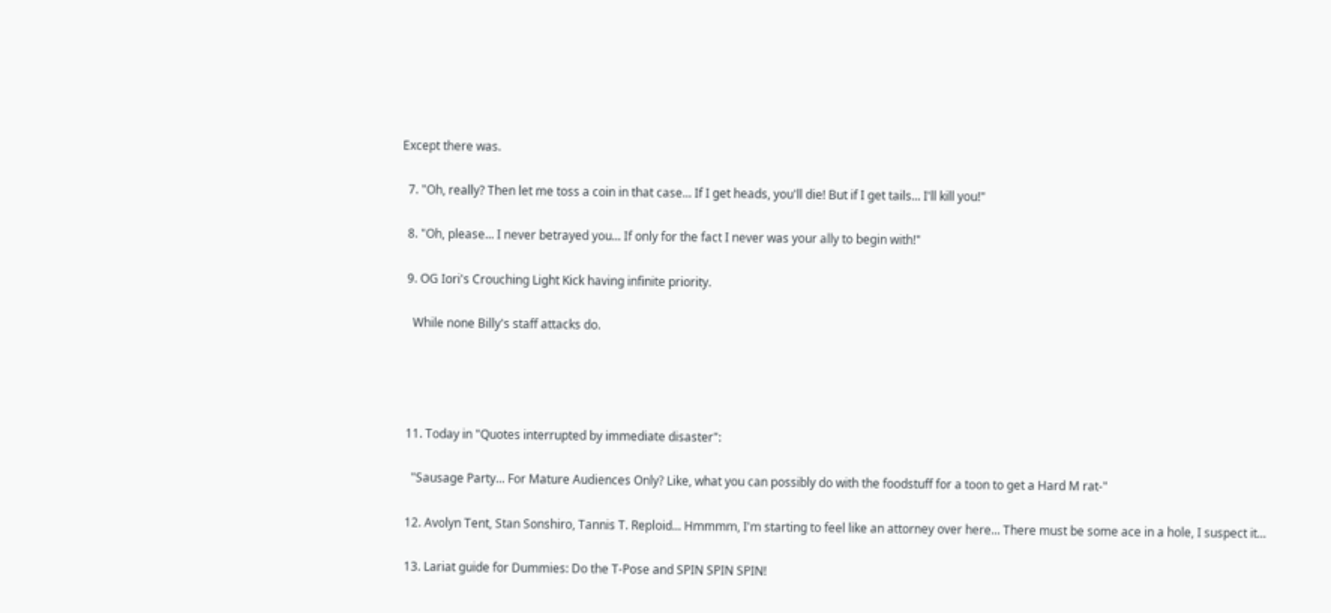Except there was.

  7. "Oh, really? Then let me toss a coin in that case... If I get heads, you'll die! But if I get tails... I'll kill you!"

  8. "Oh, please... I never betrayed you... If only for the fact I never was your ally to begin with!"

  9. OG Iori's Crouching Light Kick having infinite priority.

    While none Billy's staff attacks do.




  11. Today in "Quotes interrupted by immediate disaster":

    "Sausage Party... For Mature Audiences Only? Like, what you can possibly do with the foodstuff for a toon to get a Hard M rat-"

  12. Avolyn Tent, Stan Sonshiro, Tannis T. Reploid... Hmmmm, I'm starting to feel like an attorney over here... There must be some ace in a hole, I suspect it...

  13. Lariat guide for Dummies: Do the T-Pose and SPIN SPIN SPIN!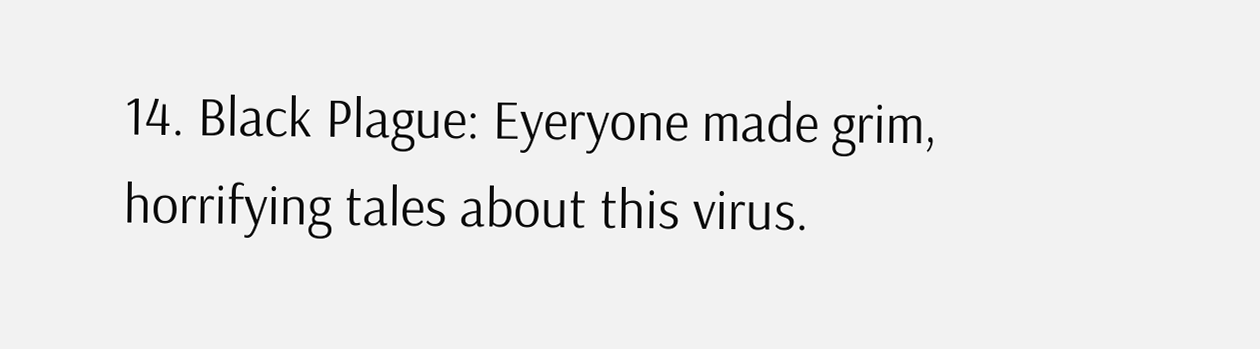14. Black Plague: Eyeryone made grim, horrifying tales about this virus.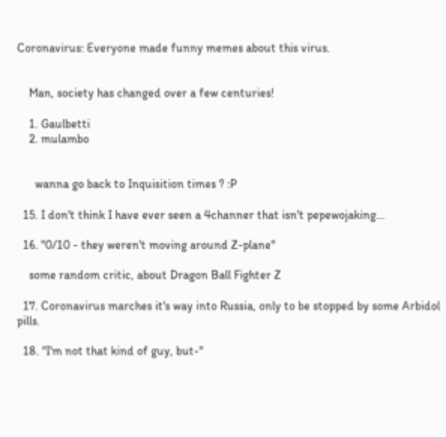Coronavirus: Everyone made funny memes about this virus.


    Man, society has changed over a few centuries!

    1. Gaulbetti
    2. mulambo


      wanna go back to Inquisition times ? :P

  15. I don't think I have ever seen a 4channer that isn't pepewojaking...

  16. "0/10 - they weren't moving around Z-plane"

    some random critic, about Dragon Ball Fighter Z

  17. Coronavirus marches it's way into Russia, only to be stopped by some Arbidol pills.

  18. "I'm not that kind of guy, but-"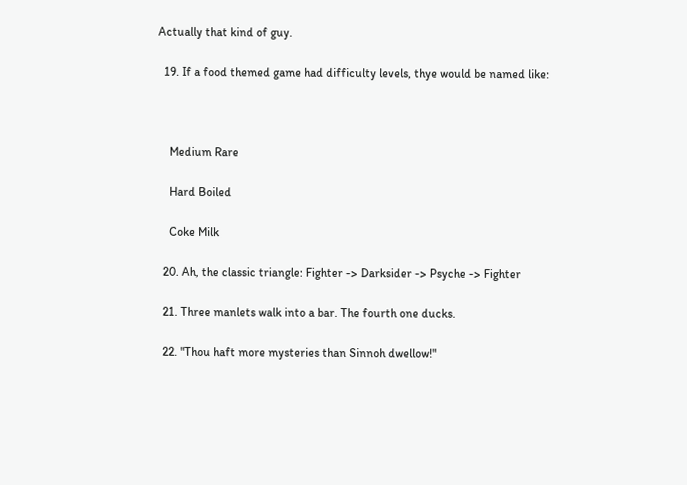Actually that kind of guy.

  19. If a food themed game had difficulty levels, thye would be named like:



    Medium Rare

    Hard Boiled

    Coke Milk

  20. Ah, the classic triangle: Fighter -> Darksider -> Psyche -> Fighter

  21. Three manlets walk into a bar. The fourth one ducks.

  22. "Thou haft more mysteries than Sinnoh dwellow!"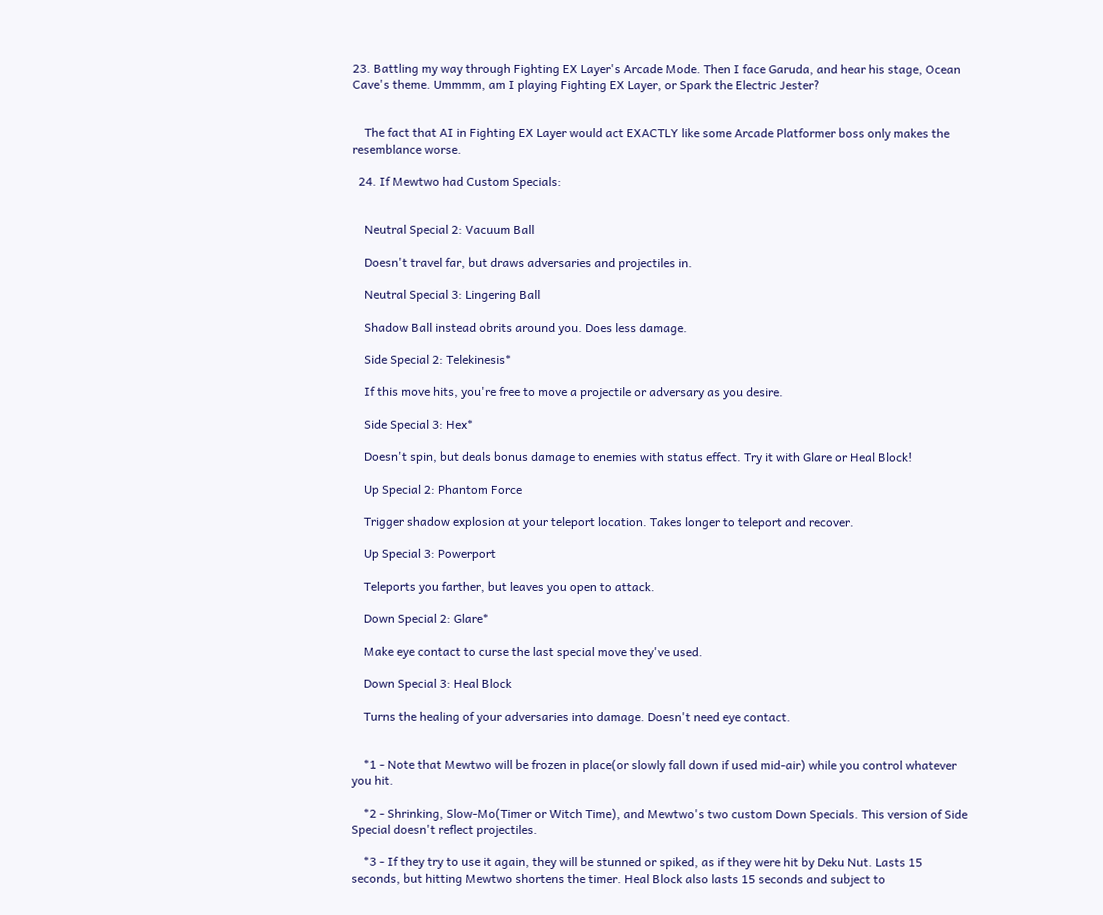23. Battling my way through Fighting EX Layer's Arcade Mode. Then I face Garuda, and hear his stage, Ocean Cave's theme. Ummmm, am I playing Fighting EX Layer, or Spark the Electric Jester?


    The fact that AI in Fighting EX Layer would act EXACTLY like some Arcade Platformer boss only makes the resemblance worse.

  24. If Mewtwo had Custom Specials:


    Neutral Special 2: Vacuum Ball

    Doesn't travel far, but draws adversaries and projectiles in.

    Neutral Special 3: Lingering Ball

    Shadow Ball instead obrits around you. Does less damage.

    Side Special 2: Telekinesis*

    If this move hits, you're free to move a projectile or adversary as you desire.

    Side Special 3: Hex*

    Doesn't spin, but deals bonus damage to enemies with status effect. Try it with Glare or Heal Block!

    Up Special 2: Phantom Force

    Trigger shadow explosion at your teleport location. Takes longer to teleport and recover.

    Up Special 3: Powerport

    Teleports you farther, but leaves you open to attack.

    Down Special 2: Glare*

    Make eye contact to curse the last special move they've used.

    Down Special 3: Heal Block

    Turns the healing of your adversaries into damage. Doesn't need eye contact.


    *1 - Note that Mewtwo will be frozen in place(or slowly fall down if used mid-air) while you control whatever you hit.

    *2 - Shrinking, Slow-Mo(Timer or Witch Time), and Mewtwo's two custom Down Specials. This version of Side Special doesn't reflect projectiles.

    *3 - If they try to use it again, they will be stunned or spiked, as if they were hit by Deku Nut. Lasts 15 seconds, but hitting Mewtwo shortens the timer. Heal Block also lasts 15 seconds and subject to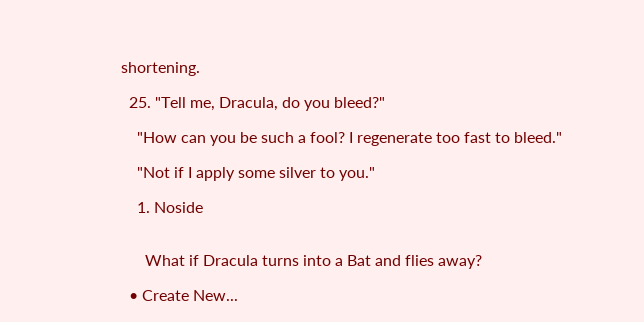shortening.

  25. "Tell me, Dracula, do you bleed?"

    "How can you be such a fool? I regenerate too fast to bleed."

    "Not if I apply some silver to you."

    1. Noside


      What if Dracula turns into a Bat and flies away?

  • Create New...